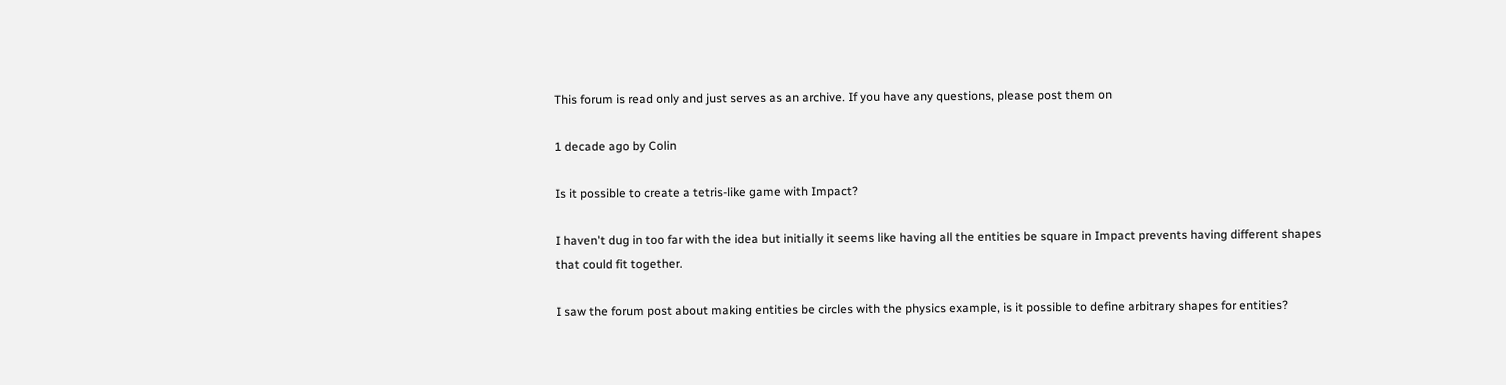This forum is read only and just serves as an archive. If you have any questions, please post them on

1 decade ago by Colin

Is it possible to create a tetris-like game with Impact?

I haven't dug in too far with the idea but initially it seems like having all the entities be square in Impact prevents having different shapes that could fit together.

I saw the forum post about making entities be circles with the physics example, is it possible to define arbitrary shapes for entities?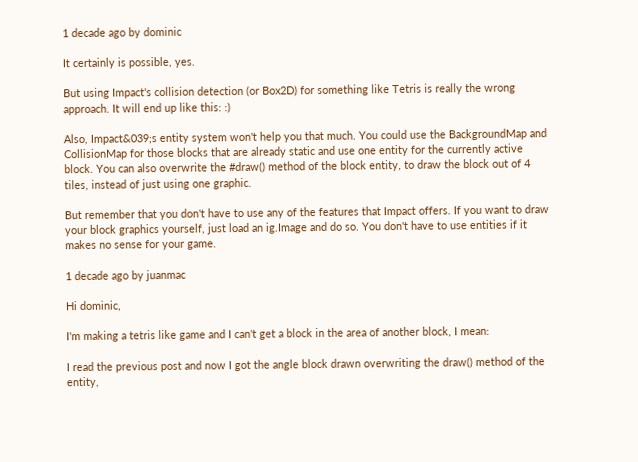1 decade ago by dominic

It certainly is possible, yes.

But using Impact's collision detection (or Box2D) for something like Tetris is really the wrong approach. It will end up like this: :)

Also, Impact&039;s entity system won't help you that much. You could use the BackgroundMap and CollisionMap for those blocks that are already static and use one entity for the currently active block. You can also overwrite the #draw() method of the block entity, to draw the block out of 4 tiles, instead of just using one graphic.

But remember that you don't have to use any of the features that Impact offers. If you want to draw your block graphics yourself, just load an ig.Image and do so. You don't have to use entities if it makes no sense for your game.

1 decade ago by juanmac

Hi dominic,

I'm making a tetris like game and I can't get a block in the area of another block, I mean:

I read the previous post and now I got the angle block drawn overwriting the draw() method of the entity,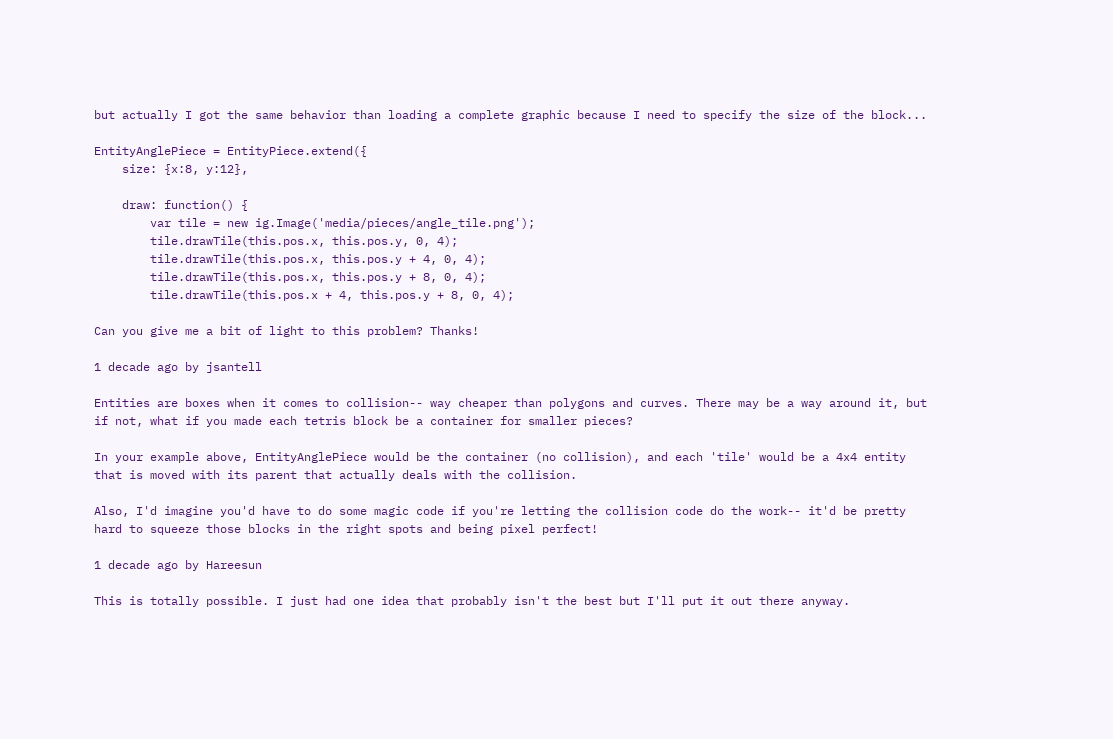but actually I got the same behavior than loading a complete graphic because I need to specify the size of the block...

EntityAnglePiece = EntityPiece.extend({
    size: {x:8, y:12},

    draw: function() {
        var tile = new ig.Image('media/pieces/angle_tile.png');
        tile.drawTile(this.pos.x, this.pos.y, 0, 4);
        tile.drawTile(this.pos.x, this.pos.y + 4, 0, 4);
        tile.drawTile(this.pos.x, this.pos.y + 8, 0, 4);
        tile.drawTile(this.pos.x + 4, this.pos.y + 8, 0, 4);

Can you give me a bit of light to this problem? Thanks!

1 decade ago by jsantell

Entities are boxes when it comes to collision-- way cheaper than polygons and curves. There may be a way around it, but if not, what if you made each tetris block be a container for smaller pieces?

In your example above, EntityAnglePiece would be the container (no collision), and each 'tile' would be a 4x4 entity that is moved with its parent that actually deals with the collision.

Also, I'd imagine you'd have to do some magic code if you're letting the collision code do the work-- it'd be pretty hard to squeeze those blocks in the right spots and being pixel perfect!

1 decade ago by Hareesun

This is totally possible. I just had one idea that probably isn't the best but I'll put it out there anyway.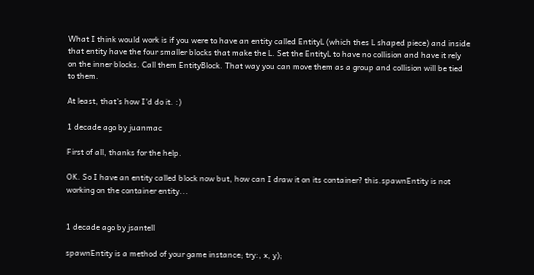What I think would work is if you were to have an entity called EntityL (which thes L shaped piece) and inside that entity have the four smaller blocks that make the L. Set the EntityL to have no collision and have it rely on the inner blocks. Call them EntityBlock. That way you can move them as a group and collision will be tied to them.

At least, that's how I'd do it. :)

1 decade ago by juanmac

First of all, thanks for the help.

OK. So I have an entity called block now but, how can I draw it on its container? this.spawnEntity is not working on the container entity...


1 decade ago by jsantell

spawnEntity is a method of your game instance; try:, x, y);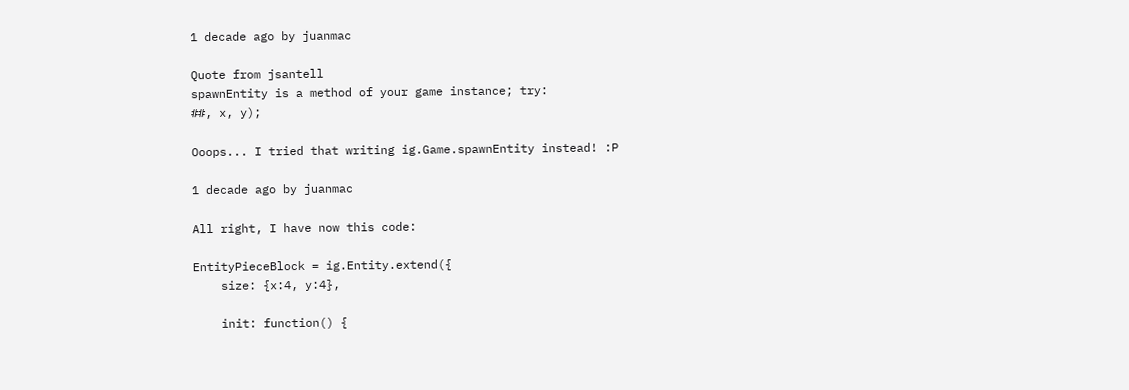1 decade ago by juanmac

Quote from jsantell
spawnEntity is a method of your game instance; try:
##, x, y);

Ooops... I tried that writing ig.Game.spawnEntity instead! :P

1 decade ago by juanmac

All right, I have now this code:

EntityPieceBlock = ig.Entity.extend({
    size: {x:4, y:4},

    init: function() {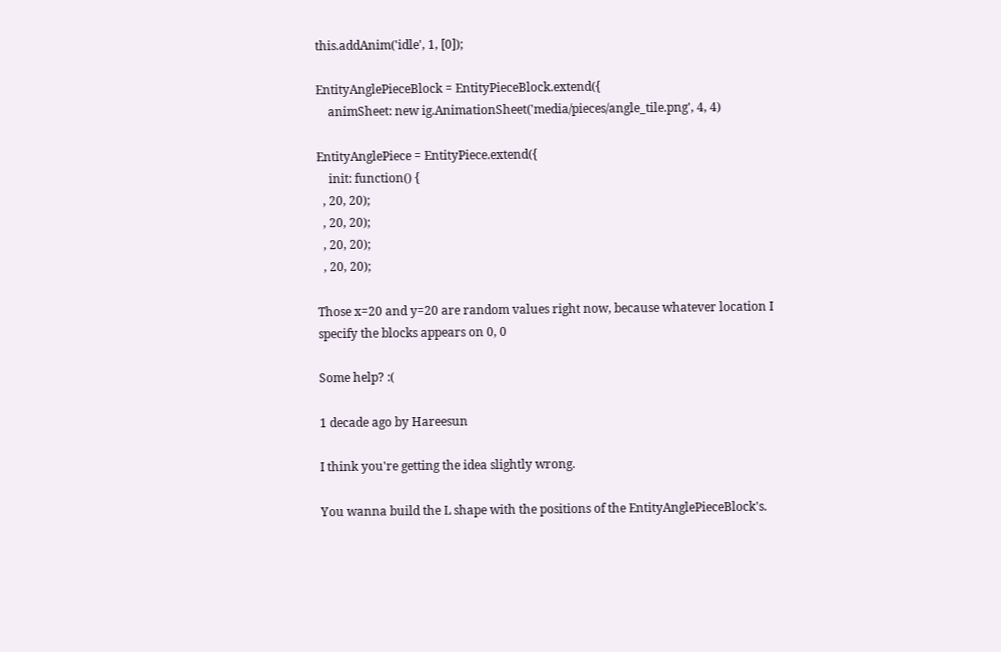this.addAnim('idle', 1, [0]);

EntityAnglePieceBlock = EntityPieceBlock.extend({
    animSheet: new ig.AnimationSheet('media/pieces/angle_tile.png', 4, 4)

EntityAnglePiece = EntityPiece.extend({
    init: function() {
  , 20, 20);
  , 20, 20);
  , 20, 20);
  , 20, 20);

Those x=20 and y=20 are random values right now, because whatever location I specify the blocks appears on 0, 0

Some help? :(

1 decade ago by Hareesun

I think you're getting the idea slightly wrong.

You wanna build the L shape with the positions of the EntityAnglePieceBlock's.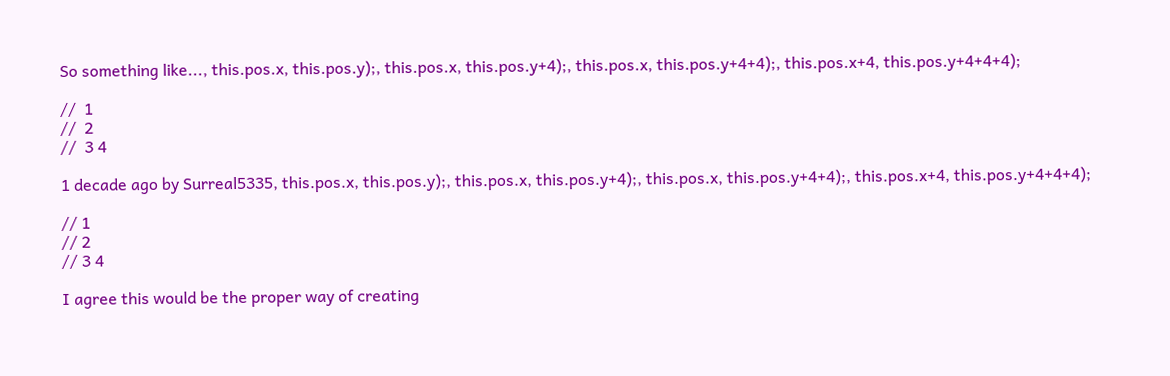So something like..., this.pos.x, this.pos.y);, this.pos.x, this.pos.y+4);, this.pos.x, this.pos.y+4+4);, this.pos.x+4, this.pos.y+4+4+4);

//  1
//  2
//  3 4

1 decade ago by Surreal5335, this.pos.x, this.pos.y);, this.pos.x, this.pos.y+4);, this.pos.x, this.pos.y+4+4);, this.pos.x+4, this.pos.y+4+4+4);

// 1
// 2
// 3 4

I agree this would be the proper way of creating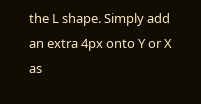the L shape. Simply add an extra 4px onto Y or X as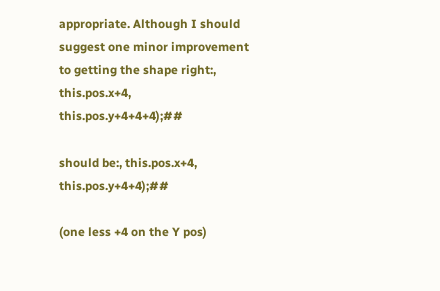appropriate. Although I should suggest one minor improvement to getting the shape right:, this.pos.x+4, this.pos.y+4+4+4);##

should be:, this.pos.x+4, this.pos.y+4+4);##

(one less +4 on the Y pos)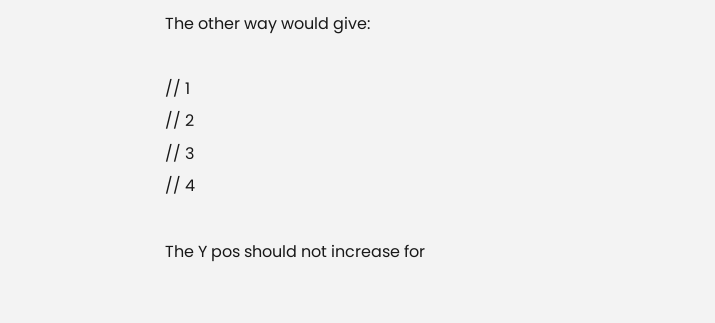The other way would give:

// 1
// 2
// 3
// 4

The Y pos should not increase for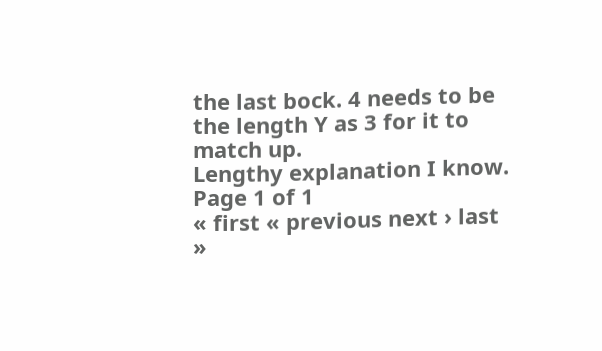the last bock. 4 needs to be the length Y as 3 for it to match up.
Lengthy explanation I know.
Page 1 of 1
« first « previous next › last »